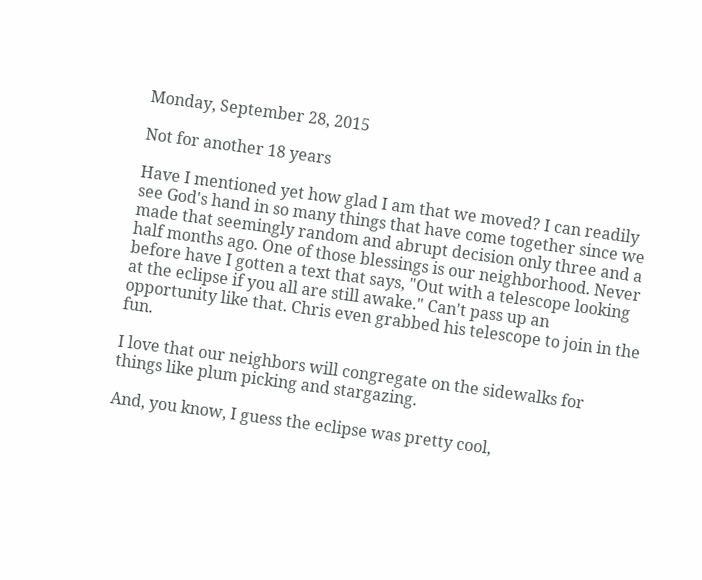Monday, September 28, 2015

Not for another 18 years

Have I mentioned yet how glad I am that we moved? I can readily see God's hand in so many things that have come together since we made that seemingly random and abrupt decision only three and a half months ago. One of those blessings is our neighborhood. Never before have I gotten a text that says, "Out with a telescope looking at the eclipse if you all are still awake." Can't pass up an opportunity like that. Chris even grabbed his telescope to join in the fun.

I love that our neighbors will congregate on the sidewalks for things like plum picking and stargazing.

And, you know, I guess the eclipse was pretty cool,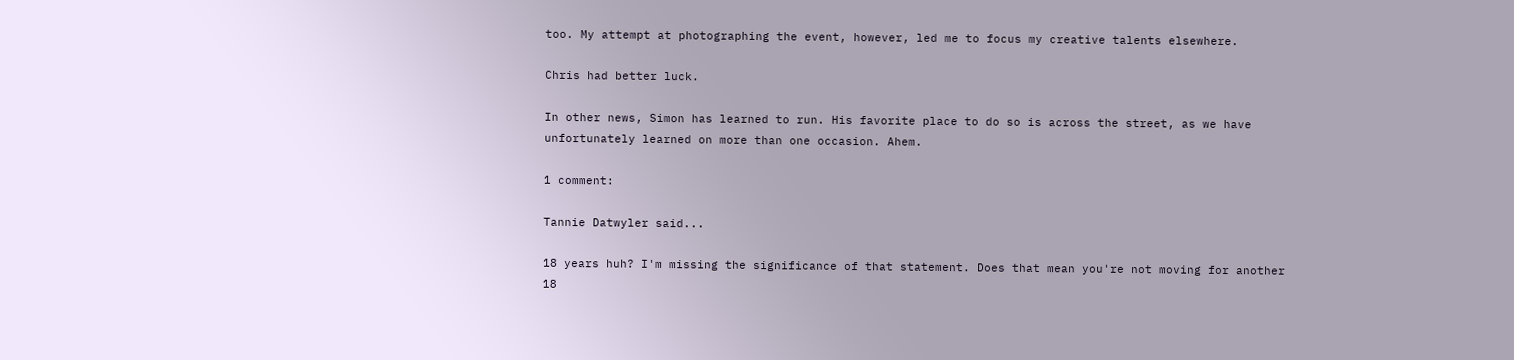too. My attempt at photographing the event, however, led me to focus my creative talents elsewhere.

Chris had better luck.

In other news, Simon has learned to run. His favorite place to do so is across the street, as we have unfortunately learned on more than one occasion. Ahem.

1 comment:

Tannie Datwyler said...

18 years huh? I'm missing the significance of that statement. Does that mean you're not moving for another 18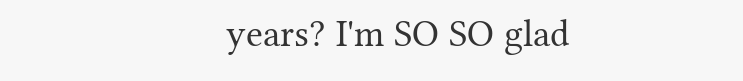years? I'm SO SO glad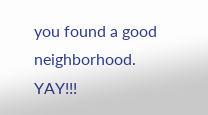you found a good neighborhood. YAY!!!